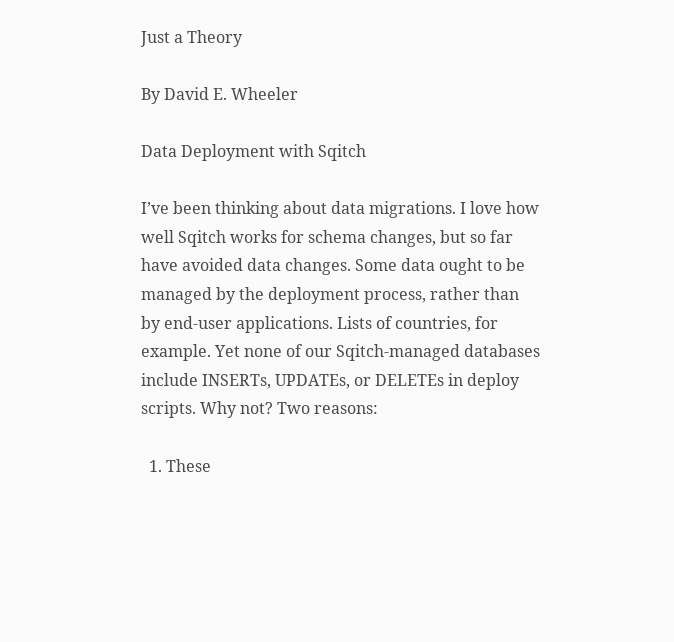Just a Theory

By David E. Wheeler

Data Deployment with Sqitch

I’ve been thinking about data migrations. I love how well Sqitch works for schema changes, but so far have avoided data changes. Some data ought to be managed by the deployment process, rather than by end-user applications. Lists of countries, for example. Yet none of our Sqitch-managed databases include INSERTs, UPDATEs, or DELETEs in deploy scripts. Why not? Two reasons:

  1. These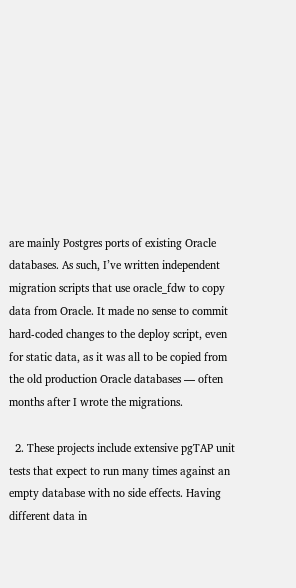are mainly Postgres ports of existing Oracle databases. As such, I’ve written independent migration scripts that use oracle_fdw to copy data from Oracle. It made no sense to commit hard-coded changes to the deploy script, even for static data, as it was all to be copied from the old production Oracle databases — often months after I wrote the migrations.

  2. These projects include extensive pgTAP unit tests that expect to run many times against an empty database with no side effects. Having different data in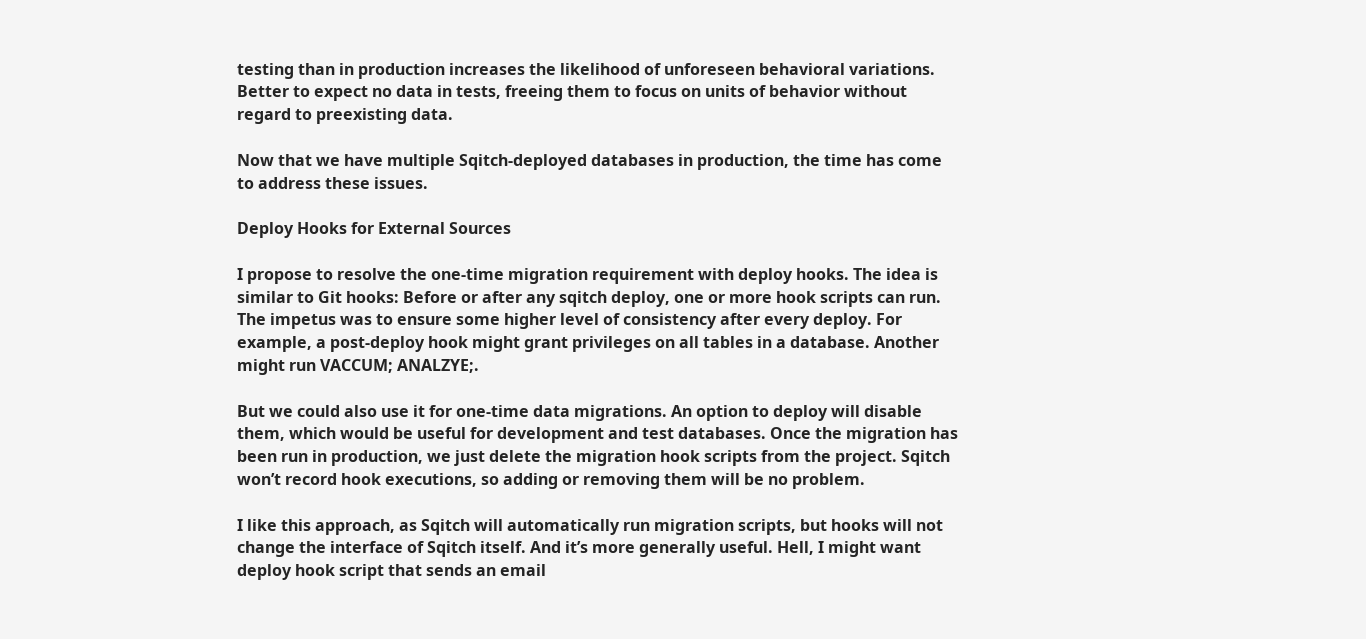testing than in production increases the likelihood of unforeseen behavioral variations. Better to expect no data in tests, freeing them to focus on units of behavior without regard to preexisting data.

Now that we have multiple Sqitch-deployed databases in production, the time has come to address these issues.

Deploy Hooks for External Sources

I propose to resolve the one-time migration requirement with deploy hooks. The idea is similar to Git hooks: Before or after any sqitch deploy, one or more hook scripts can run. The impetus was to ensure some higher level of consistency after every deploy. For example, a post-deploy hook might grant privileges on all tables in a database. Another might run VACCUM; ANALZYE;.

But we could also use it for one-time data migrations. An option to deploy will disable them, which would be useful for development and test databases. Once the migration has been run in production, we just delete the migration hook scripts from the project. Sqitch won’t record hook executions, so adding or removing them will be no problem.

I like this approach, as Sqitch will automatically run migration scripts, but hooks will not change the interface of Sqitch itself. And it’s more generally useful. Hell, I might want deploy hook script that sends an email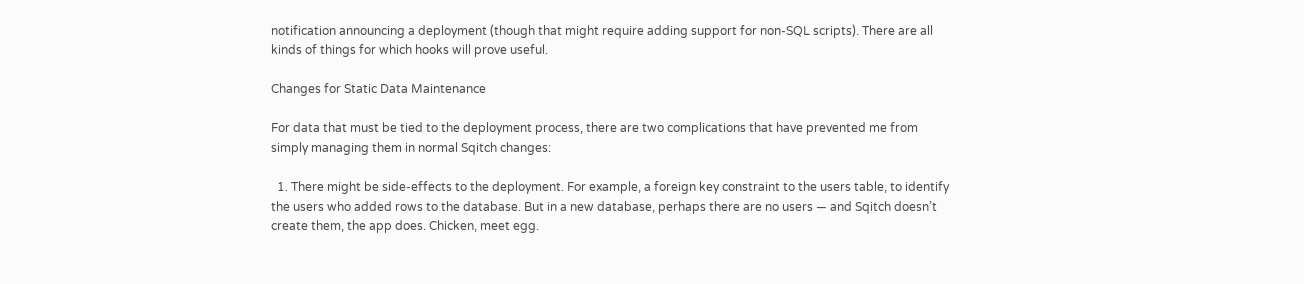notification announcing a deployment (though that might require adding support for non-SQL scripts). There are all kinds of things for which hooks will prove useful.

Changes for Static Data Maintenance

For data that must be tied to the deployment process, there are two complications that have prevented me from simply managing them in normal Sqitch changes:

  1. There might be side-effects to the deployment. For example, a foreign key constraint to the users table, to identify the users who added rows to the database. But in a new database, perhaps there are no users — and Sqitch doesn’t create them, the app does. Chicken, meet egg.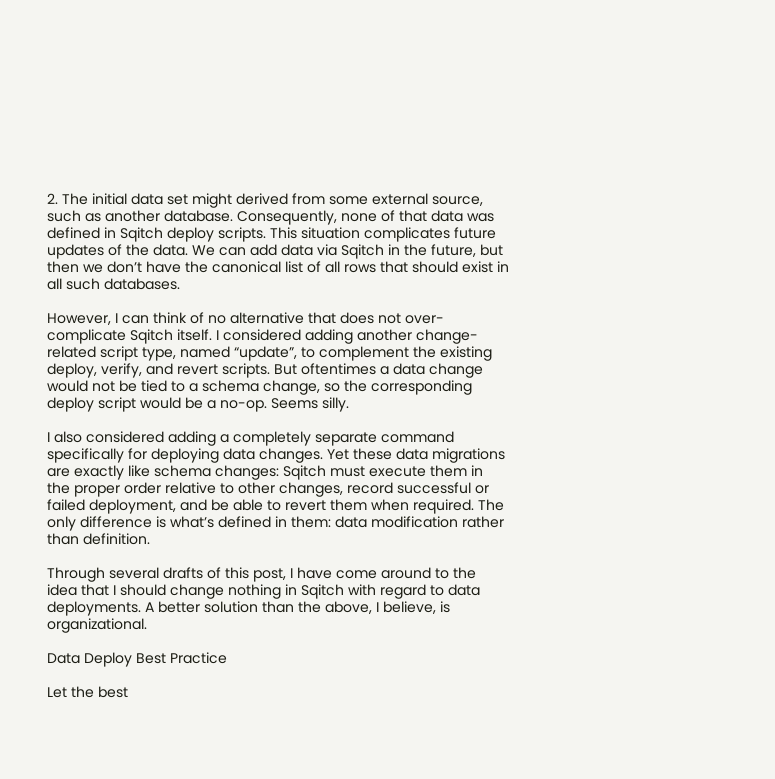2. The initial data set might derived from some external source, such as another database. Consequently, none of that data was defined in Sqitch deploy scripts. This situation complicates future updates of the data. We can add data via Sqitch in the future, but then we don’t have the canonical list of all rows that should exist in all such databases.

However, I can think of no alternative that does not over-complicate Sqitch itself. I considered adding another change-related script type, named “update”, to complement the existing deploy, verify, and revert scripts. But oftentimes a data change would not be tied to a schema change, so the corresponding deploy script would be a no-op. Seems silly.

I also considered adding a completely separate command specifically for deploying data changes. Yet these data migrations are exactly like schema changes: Sqitch must execute them in the proper order relative to other changes, record successful or failed deployment, and be able to revert them when required. The only difference is what’s defined in them: data modification rather than definition.

Through several drafts of this post, I have come around to the idea that I should change nothing in Sqitch with regard to data deployments. A better solution than the above, I believe, is organizational.

Data Deploy Best Practice

Let the best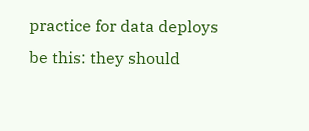practice for data deploys be this: they should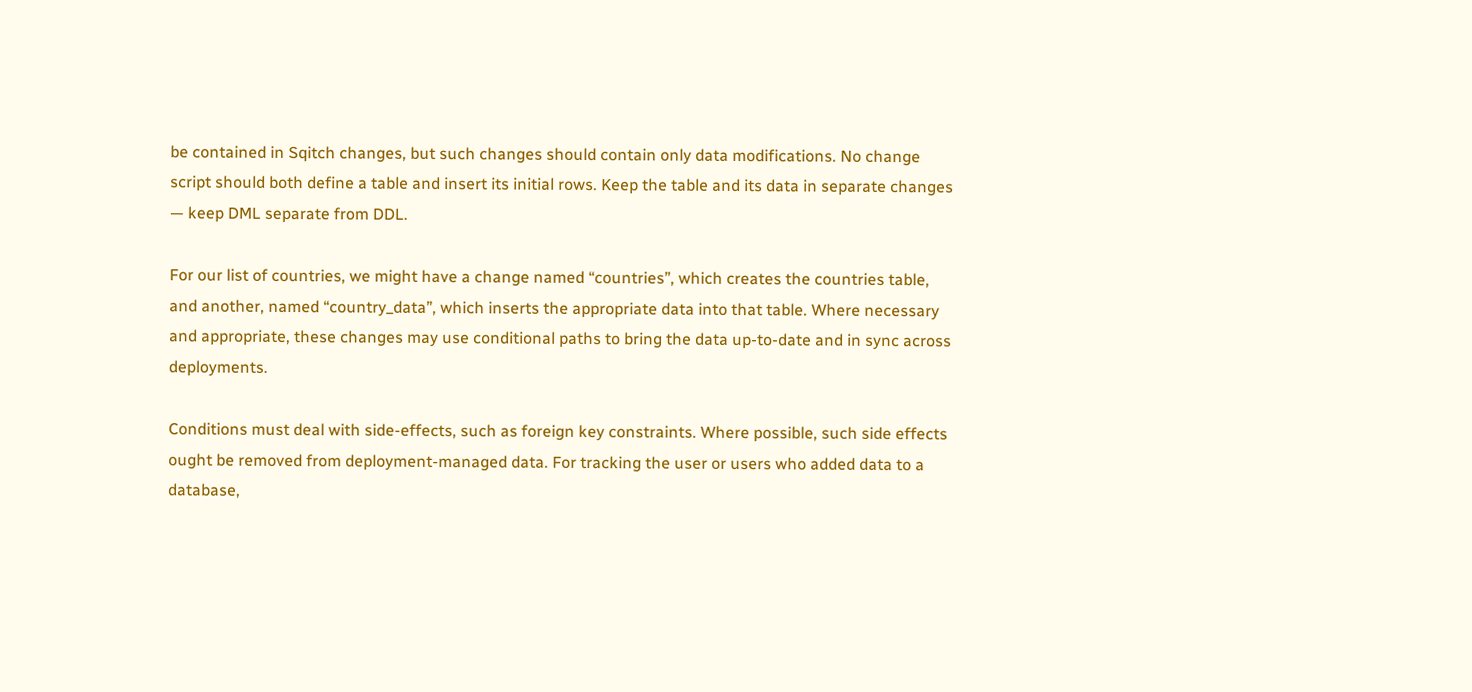be contained in Sqitch changes, but such changes should contain only data modifications. No change script should both define a table and insert its initial rows. Keep the table and its data in separate changes — keep DML separate from DDL.

For our list of countries, we might have a change named “countries”, which creates the countries table, and another, named “country_data”, which inserts the appropriate data into that table. Where necessary and appropriate, these changes may use conditional paths to bring the data up-to-date and in sync across deployments.

Conditions must deal with side-effects, such as foreign key constraints. Where possible, such side effects ought be removed from deployment-managed data. For tracking the user or users who added data to a database,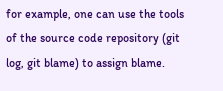for example, one can use the tools of the source code repository (git log, git blame) to assign blame.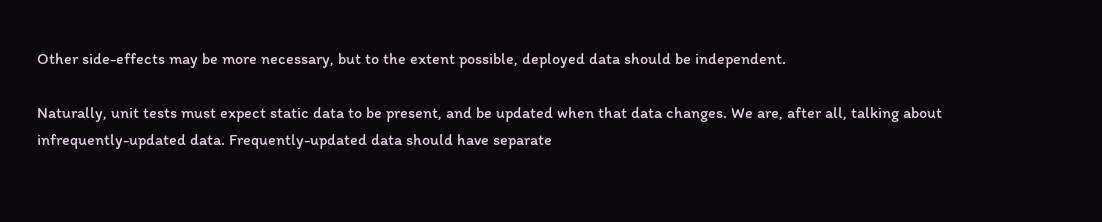Other side-effects may be more necessary, but to the extent possible, deployed data should be independent.

Naturally, unit tests must expect static data to be present, and be updated when that data changes. We are, after all, talking about infrequently-updated data. Frequently-updated data should have separate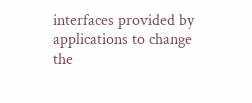interfaces provided by applications to change the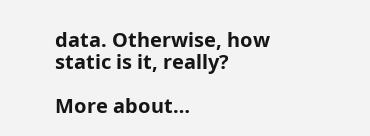data. Otherwise, how static is it, really?

More about…